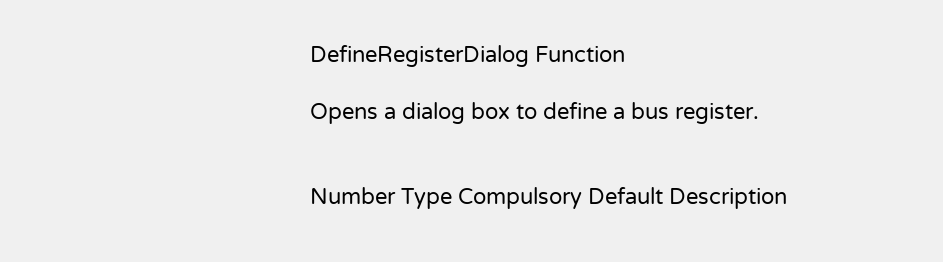DefineRegisterDialog Function

Opens a dialog box to define a bus register.


Number Type Compulsory Default Description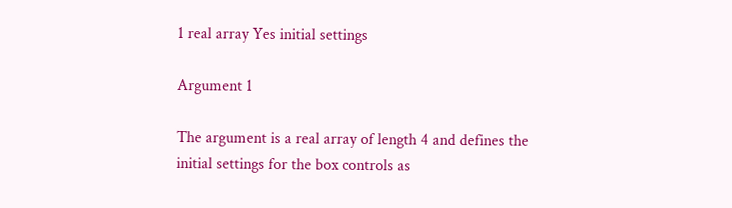1 real array Yes initial settings

Argument 1

The argument is a real array of length 4 and defines the initial settings for the box controls as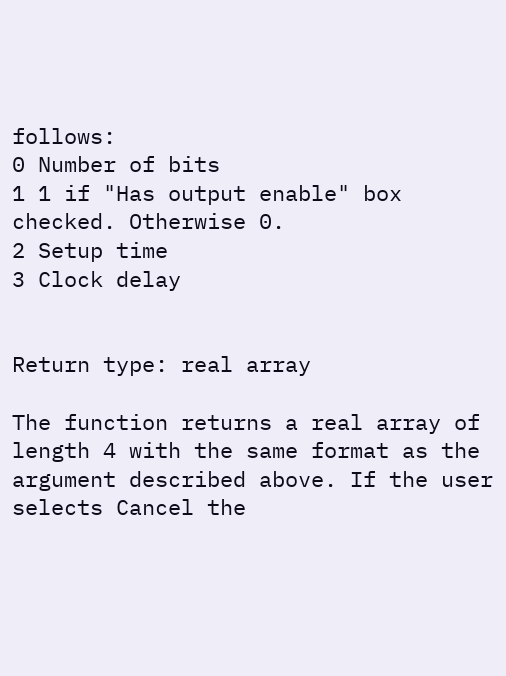follows:
0 Number of bits
1 1 if "Has output enable" box checked. Otherwise 0.
2 Setup time
3 Clock delay


Return type: real array

The function returns a real array of length 4 with the same format as the argument described above. If the user selects Cancel the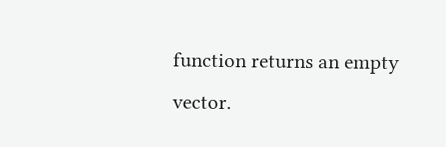function returns an empty vector.